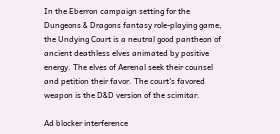In the Eberron campaign setting for the Dungeons & Dragons fantasy role-playing game, the Undying Court is a neutral good pantheon of ancient deathless elves animated by positive energy. The elves of Aerenal seek their counsel and petition their favor. The court's favored weapon is the D&D version of the scimitar.

Ad blocker interference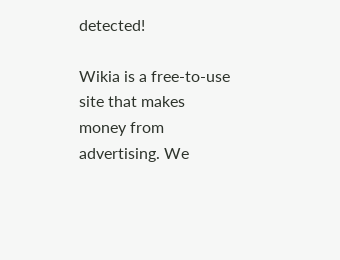detected!

Wikia is a free-to-use site that makes money from advertising. We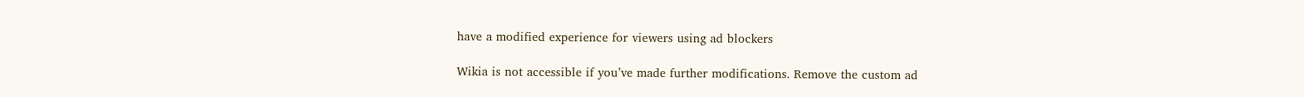have a modified experience for viewers using ad blockers

Wikia is not accessible if you’ve made further modifications. Remove the custom ad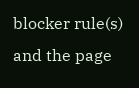blocker rule(s) and the page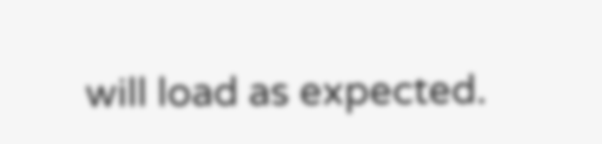will load as expected.